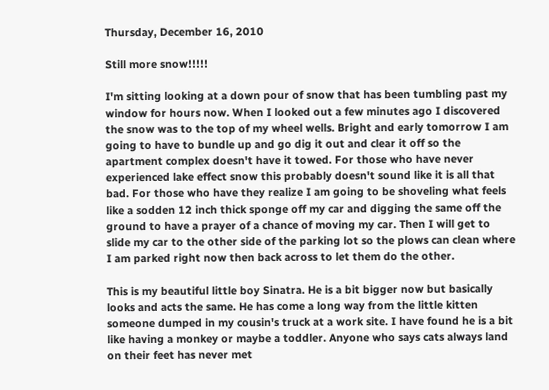Thursday, December 16, 2010

Still more snow!!!!!

I'm sitting looking at a down pour of snow that has been tumbling past my window for hours now. When I looked out a few minutes ago I discovered the snow was to the top of my wheel wells. Bright and early tomorrow I am going to have to bundle up and go dig it out and clear it off so the apartment complex doesn't have it towed. For those who have never experienced lake effect snow this probably doesn't sound like it is all that bad. For those who have they realize I am going to be shoveling what feels like a sodden 12 inch thick sponge off my car and digging the same off the ground to have a prayer of a chance of moving my car. Then I will get to slide my car to the other side of the parking lot so the plows can clean where I am parked right now then back across to let them do the other.

This is my beautiful little boy Sinatra. He is a bit bigger now but basically looks and acts the same. He has come a long way from the little kitten someone dumped in my cousin's truck at a work site. I have found he is a bit like having a monkey or maybe a toddler. Anyone who says cats always land on their feet has never met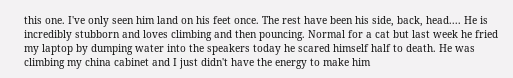this one. I've only seen him land on his feet once. The rest have been his side, back, head.... He is incredibly stubborn and loves climbing and then pouncing. Normal for a cat but last week he fried my laptop by dumping water into the speakers today he scared himself half to death. He was climbing my china cabinet and I just didn't have the energy to make him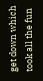get down which took all the fun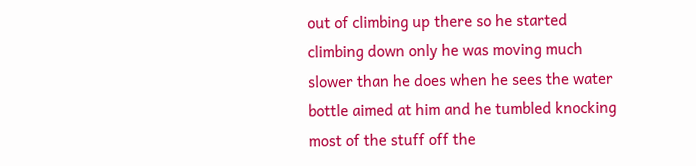out of climbing up there so he started climbing down only he was moving much slower than he does when he sees the water bottle aimed at him and he tumbled knocking most of the stuff off the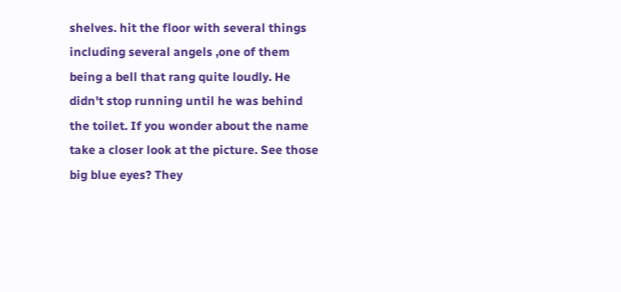shelves. hit the floor with several things including several angels ,one of them being a bell that rang quite loudly. He didn't stop running until he was behind the toilet. If you wonder about the name take a closer look at the picture. See those big blue eyes? They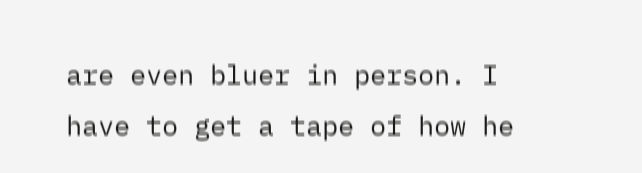are even bluer in person. I have to get a tape of how he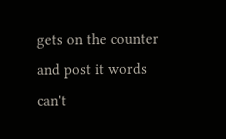gets on the counter and post it words can't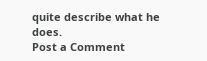quite describe what he does.
Post a Comment